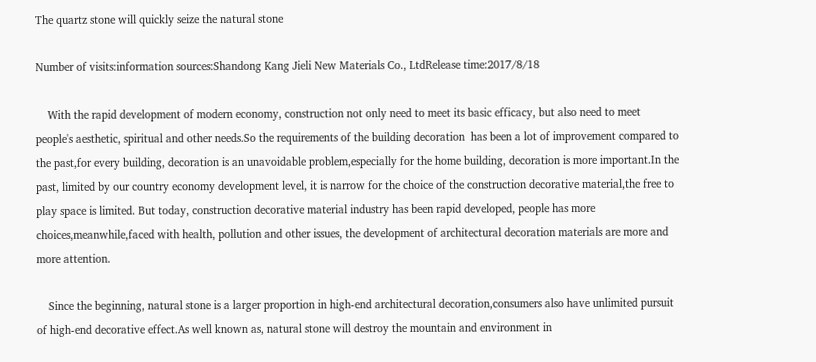The quartz stone will quickly seize the natural stone

Number of visits:information sources:Shandong Kang Jieli New Materials Co., LtdRelease time:2017/8/18

    With the rapid development of modern economy, construction not only need to meet its basic efficacy, but also need to meet people's aesthetic, spiritual and other needs.So the requirements of the building decoration  has been a lot of improvement compared to the past,for every building, decoration is an unavoidable problem,especially for the home building, decoration is more important.In the past, limited by our country economy development level, it is narrow for the choice of the construction decorative material,the free to play space is limited. But today, construction decorative material industry has been rapid developed, people has more choices,meanwhile,faced with health, pollution and other issues, the development of architectural decoration materials are more and more attention.

    Since the beginning, natural stone is a larger proportion in high-end architectural decoration,consumers also have unlimited pursuit of high-end decorative effect.As well known as, natural stone will destroy the mountain and environment in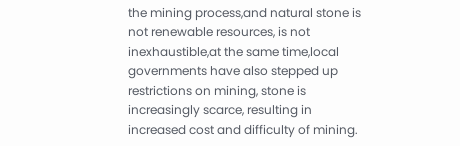the mining process,and natural stone is not renewable resources, is not inexhaustible,at the same time,local governments have also stepped up restrictions on mining, stone is increasingly scarce, resulting in increased cost and difficulty of mining.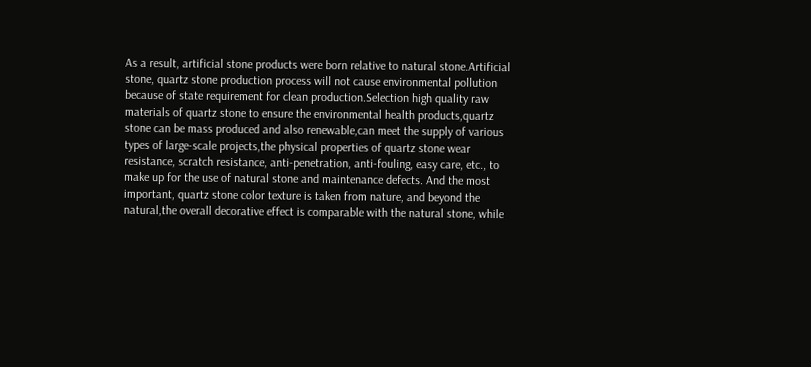As a result, artificial stone products were born relative to natural stone.Artificial stone, quartz stone production process will not cause environmental pollution because of state requirement for clean production.Selection high quality raw materials of quartz stone to ensure the environmental health products,quartz stone can be mass produced and also renewable,can meet the supply of various types of large-scale projects,the physical properties of quartz stone wear resistance, scratch resistance, anti-penetration, anti-fouling, easy care, etc., to make up for the use of natural stone and maintenance defects. And the most important, quartz stone color texture is taken from nature, and beyond the natural,the overall decorative effect is comparable with the natural stone, while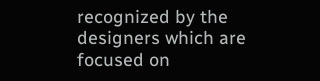recognized by the designers which are focused on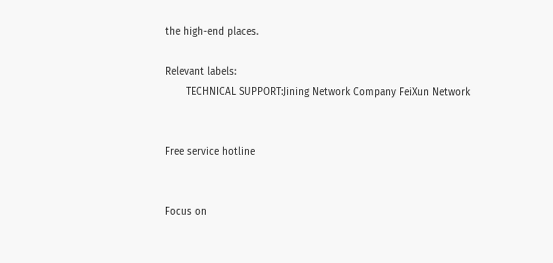the high-end places.

Relevant labels:
       TECHNICAL SUPPORT:Jining Network Company FeiXun Network


Free service hotline


Focus on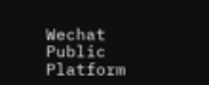Wechat Public Platform